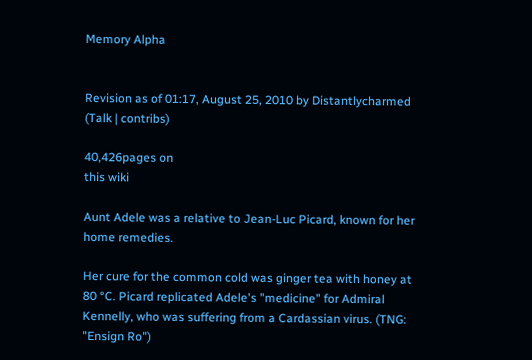Memory Alpha


Revision as of 01:17, August 25, 2010 by Distantlycharmed (Talk | contribs)

40,426pages on
this wiki

Aunt Adele was a relative to Jean-Luc Picard, known for her home remedies.

Her cure for the common cold was ginger tea with honey at 80 °C. Picard replicated Adele's "medicine" for Admiral Kennelly, who was suffering from a Cardassian virus. (TNG: "Ensign Ro")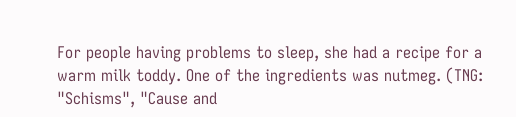For people having problems to sleep, she had a recipe for a warm milk toddy. One of the ingredients was nutmeg. (TNG: "Schisms", "Cause and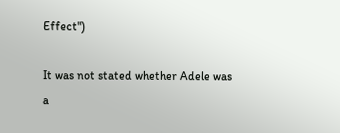Effect")

It was not stated whether Adele was a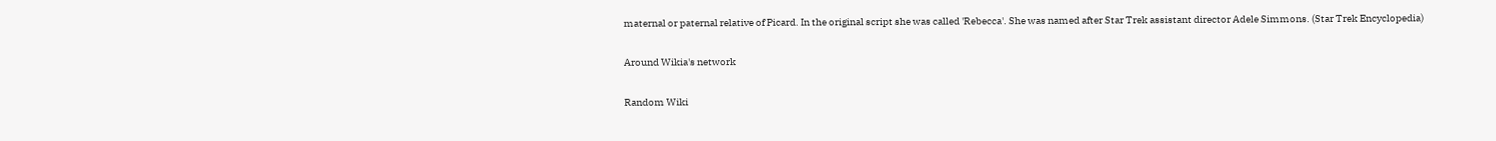maternal or paternal relative of Picard. In the original script she was called 'Rebecca'. She was named after Star Trek assistant director Adele Simmons. (Star Trek Encyclopedia)

Around Wikia's network

Random Wiki